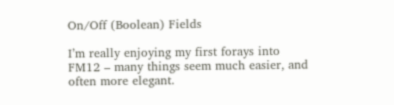On/Off (Boolean) Fields

I’m really enjoying my first forays into FM12 – many things seem much easier, and often more elegant.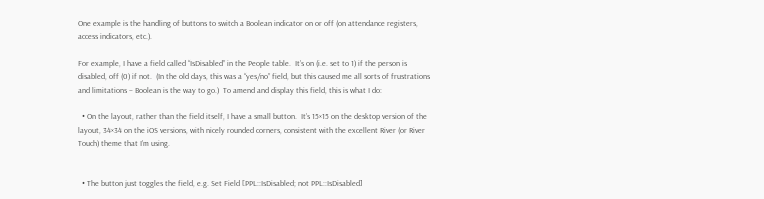One example is the handling of buttons to switch a Boolean indicator on or off (on attendance registers, access indicators, etc.).

For example, I have a field called “IsDisabled” in the People table.  It’s on (i.e. set to 1) if the person is disabled, off (0) if not.  (In the old days, this was a “yes/no” field, but this caused me all sorts of frustrations and limitations – Boolean is the way to go.)  To amend and display this field, this is what I do:

  • On the layout, rather than the field itself, I have a small button.  It’s 15×15 on the desktop version of the layout, 34×34 on the iOS versions, with nicely rounded corners, consistent with the excellent River (or River Touch) theme that I’m using.


  • The button just toggles the field, e.g. Set Field [PPL::IsDisabled; not PPL::IsDisabled]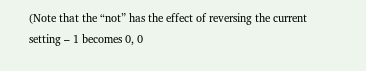(Note that the “not” has the effect of reversing the current setting – 1 becomes 0, 0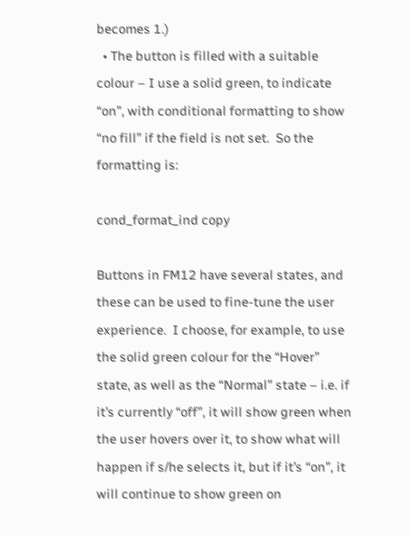becomes 1.)
  • The button is filled with a suitable colour – I use a solid green, to indicate “on”, with conditional formatting to show “no fill” if the field is not set.  So the formatting is:

cond_format_ind copy

Buttons in FM12 have several states, and these can be used to fine-tune the user experience.  I choose, for example, to use the solid green colour for the “Hover” state, as well as the “Normal” state – i.e. if it’s currently “off”, it will show green when the user hovers over it, to show what will happen if s/he selects it, but if it’s “on”, it will continue to show green on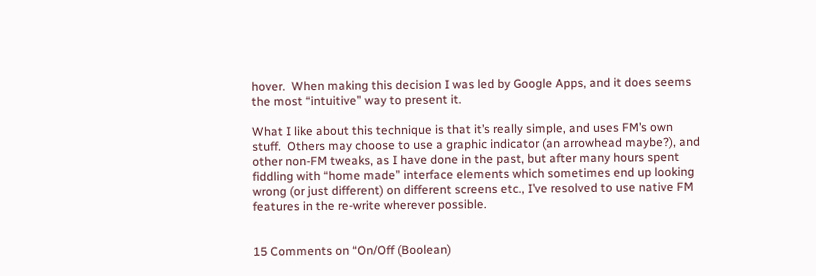hover.  When making this decision I was led by Google Apps, and it does seems the most “intuitive” way to present it.

What I like about this technique is that it’s really simple, and uses FM’s own stuff.  Others may choose to use a graphic indicator (an arrowhead maybe?), and other non-FM tweaks, as I have done in the past, but after many hours spent fiddling with “home made” interface elements which sometimes end up looking wrong (or just different) on different screens etc., I’ve resolved to use native FM features in the re-write wherever possible.


15 Comments on “On/Off (Boolean)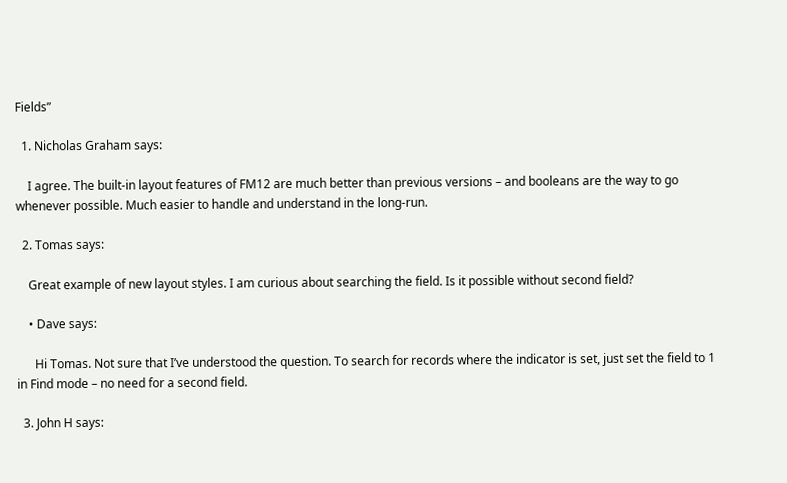Fields”

  1. Nicholas Graham says:

    I agree. The built-in layout features of FM12 are much better than previous versions – and booleans are the way to go whenever possible. Much easier to handle and understand in the long-run.

  2. Tomas says:

    Great example of new layout styles. I am curious about searching the field. Is it possible without second field?

    • Dave says:

      Hi Tomas. Not sure that I’ve understood the question. To search for records where the indicator is set, just set the field to 1 in Find mode – no need for a second field.

  3. John H says: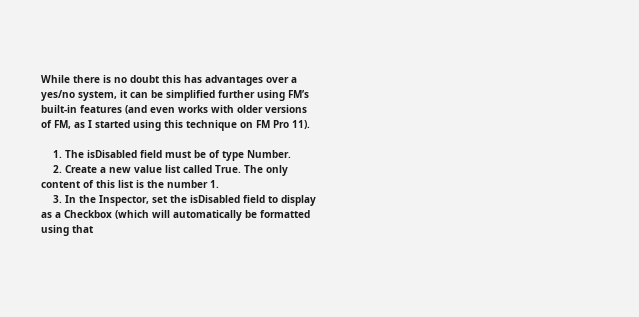While there is no doubt this has advantages over a yes/no system, it can be simplified further using FM’s built-in features (and even works with older versions of FM, as I started using this technique on FM Pro 11).

    1. The isDisabled field must be of type Number.
    2. Create a new value list called True. The only content of this list is the number 1.
    3. In the Inspector, set the isDisabled field to display as a Checkbox (which will automatically be formatted using that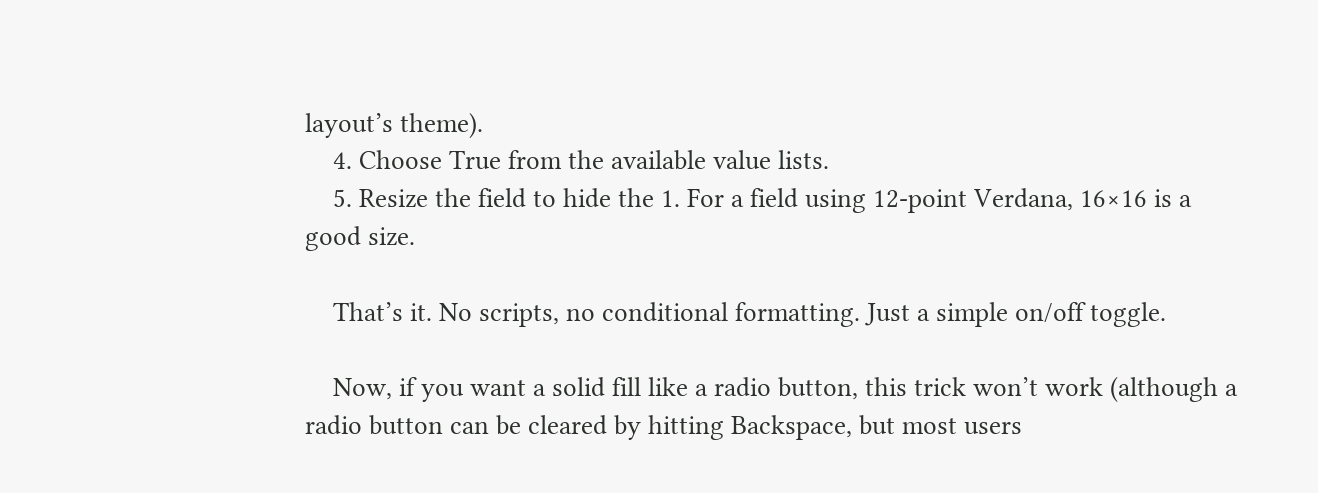layout’s theme).
    4. Choose True from the available value lists.
    5. Resize the field to hide the 1. For a field using 12-point Verdana, 16×16 is a good size.

    That’s it. No scripts, no conditional formatting. Just a simple on/off toggle.

    Now, if you want a solid fill like a radio button, this trick won’t work (although a radio button can be cleared by hitting Backspace, but most users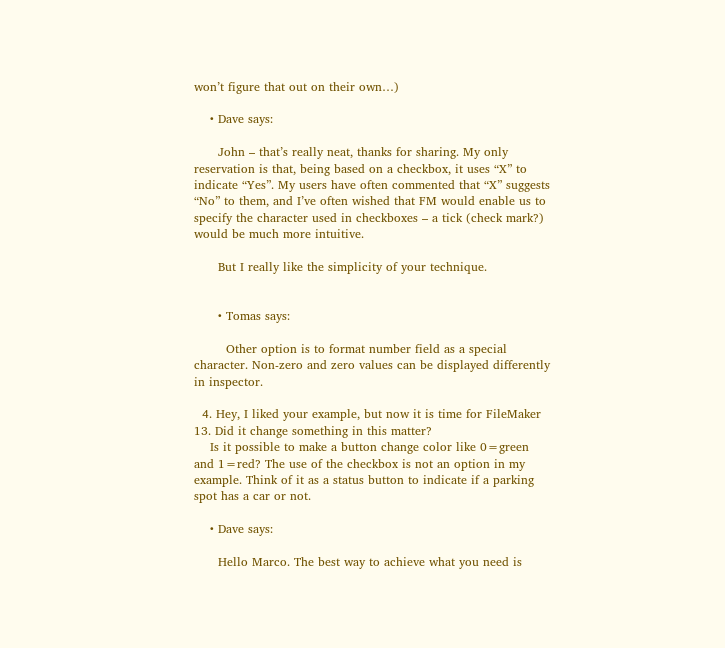won’t figure that out on their own…)

    • Dave says:

      John – that’s really neat, thanks for sharing. My only reservation is that, being based on a checkbox, it uses “X” to indicate “Yes”. My users have often commented that “X” suggests “No” to them, and I’ve often wished that FM would enable us to specify the character used in checkboxes – a tick (check mark?) would be much more intuitive.

      But I really like the simplicity of your technique.


      • Tomas says:

        Other option is to format number field as a special character. Non-zero and zero values can be displayed differently in inspector.

  4. Hey, I liked your example, but now it is time for FileMaker 13. Did it change something in this matter?
    Is it possible to make a button change color like 0=green and 1=red? The use of the checkbox is not an option in my example. Think of it as a status button to indicate if a parking spot has a car or not.

    • Dave says:

      Hello Marco. The best way to achieve what you need is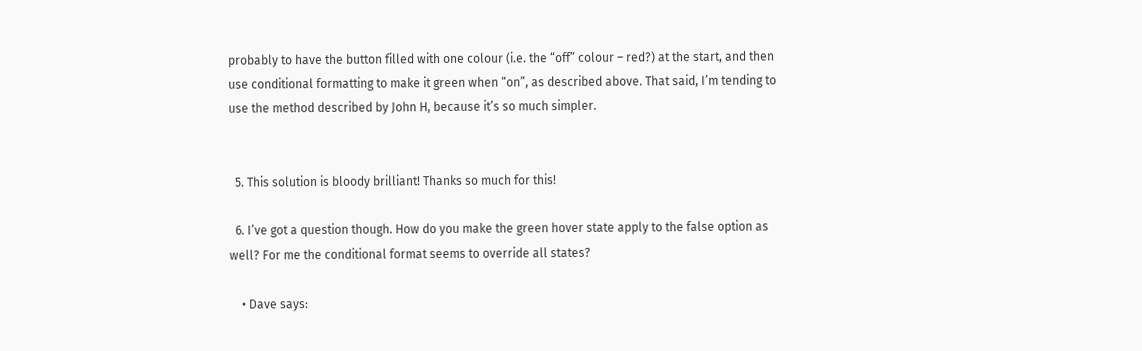probably to have the button filled with one colour (i.e. the “off” colour – red?) at the start, and then use conditional formatting to make it green when “on”, as described above. That said, I’m tending to use the method described by John H, because it’s so much simpler.


  5. This solution is bloody brilliant! Thanks so much for this!

  6. I’ve got a question though. How do you make the green hover state apply to the false option as well? For me the conditional format seems to override all states?

    • Dave says: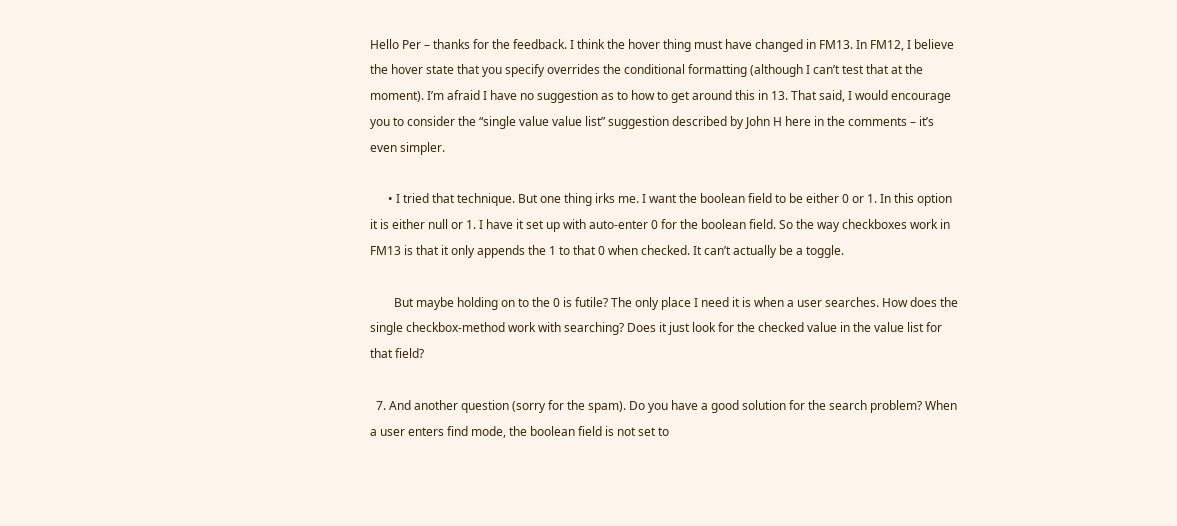Hello Per – thanks for the feedback. I think the hover thing must have changed in FM13. In FM12, I believe the hover state that you specify overrides the conditional formatting (although I can’t test that at the moment). I’m afraid I have no suggestion as to how to get around this in 13. That said, I would encourage you to consider the “single value value list” suggestion described by John H here in the comments – it’s even simpler.

      • I tried that technique. But one thing irks me. I want the boolean field to be either 0 or 1. In this option it is either null or 1. I have it set up with auto-enter 0 for the boolean field. So the way checkboxes work in FM13 is that it only appends the 1 to that 0 when checked. It can’t actually be a toggle.

        But maybe holding on to the 0 is futile? The only place I need it is when a user searches. How does the single checkbox-method work with searching? Does it just look for the checked value in the value list for that field?

  7. And another question (sorry for the spam). Do you have a good solution for the search problem? When a user enters find mode, the boolean field is not set to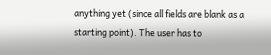anything yet (since all fields are blank as a starting point). The user has to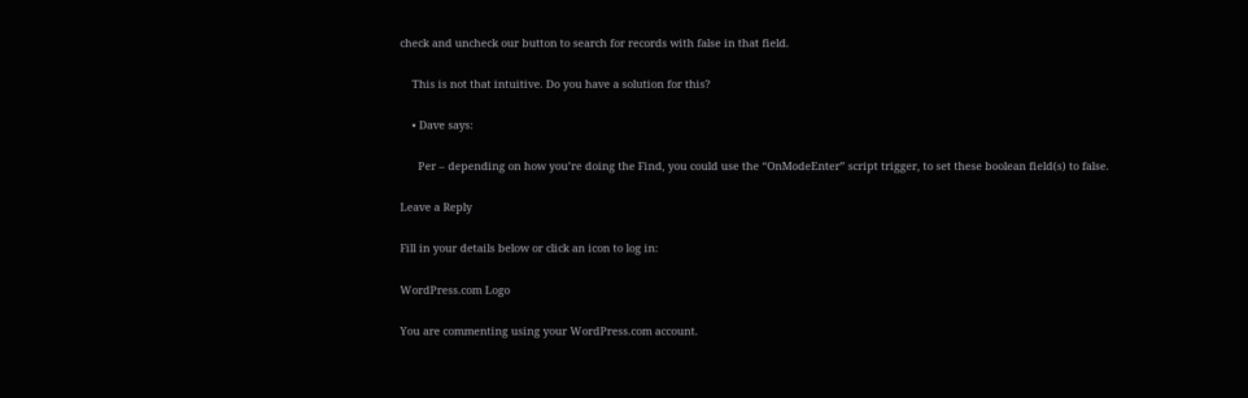check and uncheck our button to search for records with false in that field.

    This is not that intuitive. Do you have a solution for this?

    • Dave says:

      Per – depending on how you’re doing the Find, you could use the “OnModeEnter” script trigger, to set these boolean field(s) to false.

Leave a Reply

Fill in your details below or click an icon to log in:

WordPress.com Logo

You are commenting using your WordPress.com account.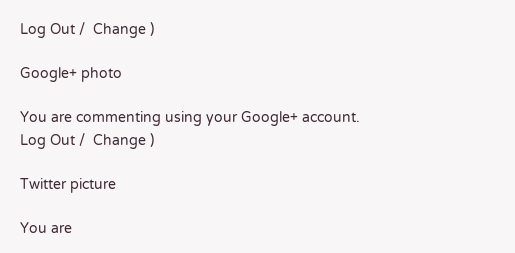Log Out /  Change )

Google+ photo

You are commenting using your Google+ account. Log Out /  Change )

Twitter picture

You are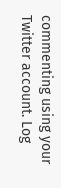commenting using your Twitter account. Log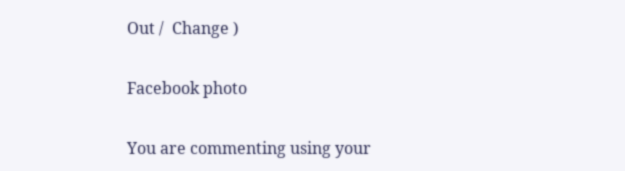Out /  Change )

Facebook photo

You are commenting using your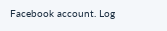Facebook account. Log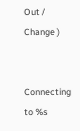Out /  Change )


Connecting to %s